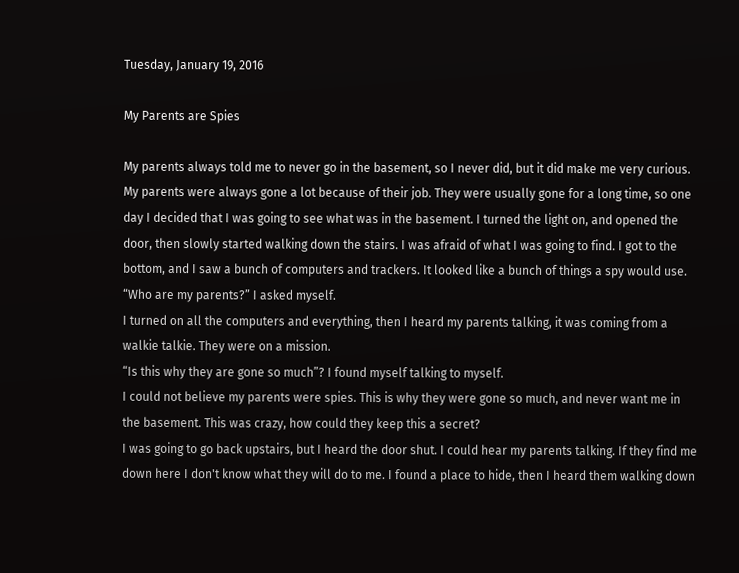Tuesday, January 19, 2016

My Parents are Spies

My parents always told me to never go in the basement, so I never did, but it did make me very curious. My parents were always gone a lot because of their job. They were usually gone for a long time, so one day I decided that I was going to see what was in the basement. I turned the light on, and opened the door, then slowly started walking down the stairs. I was afraid of what I was going to find. I got to the bottom, and I saw a bunch of computers and trackers. It looked like a bunch of things a spy would use.
“Who are my parents?” I asked myself.
I turned on all the computers and everything, then I heard my parents talking, it was coming from a walkie talkie. They were on a mission.
“Is this why they are gone so much”? I found myself talking to myself.
I could not believe my parents were spies. This is why they were gone so much, and never want me in the basement. This was crazy, how could they keep this a secret?
I was going to go back upstairs, but I heard the door shut. I could hear my parents talking. If they find me down here I don't know what they will do to me. I found a place to hide, then I heard them walking down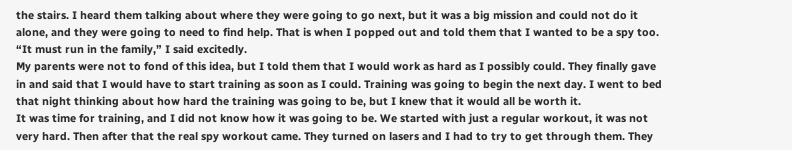the stairs. I heard them talking about where they were going to go next, but it was a big mission and could not do it alone, and they were going to need to find help. That is when I popped out and told them that I wanted to be a spy too.
“It must run in the family,” I said excitedly.
My parents were not to fond of this idea, but I told them that I would work as hard as I possibly could. They finally gave in and said that I would have to start training as soon as I could. Training was going to begin the next day. I went to bed that night thinking about how hard the training was going to be, but I knew that it would all be worth it.
It was time for training, and I did not know how it was going to be. We started with just a regular workout, it was not very hard. Then after that the real spy workout came. They turned on lasers and I had to try to get through them. They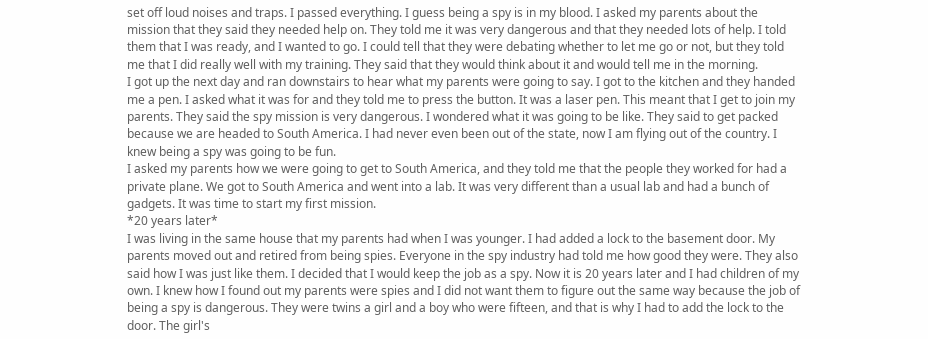set off loud noises and traps. I passed everything. I guess being a spy is in my blood. I asked my parents about the mission that they said they needed help on. They told me it was very dangerous and that they needed lots of help. I told them that I was ready, and I wanted to go. I could tell that they were debating whether to let me go or not, but they told me that I did really well with my training. They said that they would think about it and would tell me in the morning.
I got up the next day and ran downstairs to hear what my parents were going to say. I got to the kitchen and they handed me a pen. I asked what it was for and they told me to press the button. It was a laser pen. This meant that I get to join my parents. They said the spy mission is very dangerous. I wondered what it was going to be like. They said to get packed because we are headed to South America. I had never even been out of the state, now I am flying out of the country. I knew being a spy was going to be fun.
I asked my parents how we were going to get to South America, and they told me that the people they worked for had a private plane. We got to South America and went into a lab. It was very different than a usual lab and had a bunch of gadgets. It was time to start my first mission.
*20 years later*
I was living in the same house that my parents had when I was younger. I had added a lock to the basement door. My parents moved out and retired from being spies. Everyone in the spy industry had told me how good they were. They also said how I was just like them. I decided that I would keep the job as a spy. Now it is 20 years later and I had children of my own. I knew how I found out my parents were spies and I did not want them to figure out the same way because the job of being a spy is dangerous. They were twins a girl and a boy who were fifteen, and that is why I had to add the lock to the door. The girl's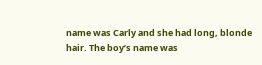name was Carly and she had long, blonde hair. The boy’s name was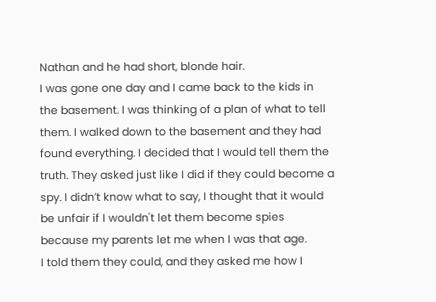Nathan and he had short, blonde hair.
I was gone one day and I came back to the kids in the basement. I was thinking of a plan of what to tell them. I walked down to the basement and they had found everything. I decided that I would tell them the truth. They asked just like I did if they could become a spy. I didn’t know what to say, I thought that it would be unfair if I wouldn't let them become spies because my parents let me when I was that age.
I told them they could, and they asked me how I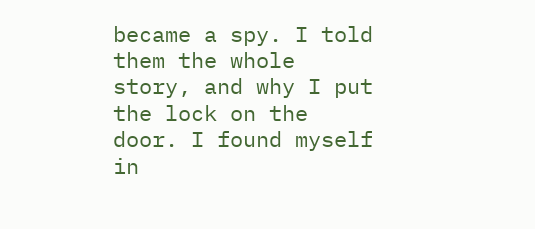became a spy. I told them the whole story, and why I put the lock on the door. I found myself in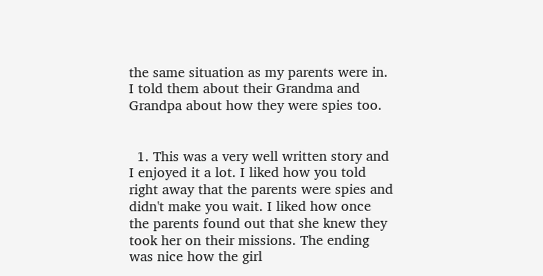the same situation as my parents were in. I told them about their Grandma and Grandpa about how they were spies too.


  1. This was a very well written story and I enjoyed it a lot. I liked how you told right away that the parents were spies and didn't make you wait. I liked how once the parents found out that she knew they took her on their missions. The ending was nice how the girl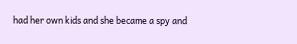had her own kids and she became a spy and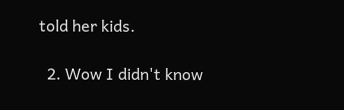told her kids.

  2. Wow I didn't know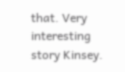that. Very interesting story Kinsey.